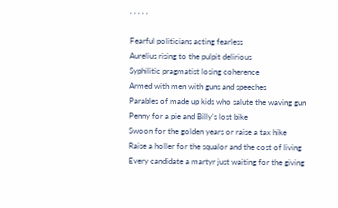, , , , ,

Fearful politicians acting fearless
Aurelius rising to the pulpit delirious
Syphilitic pragmatist losing coherence
Armed with men with guns and speeches
Parables of made up kids who salute the waving gun
Penny for a pie and Billy’s lost bike
Swoon for the golden years or raise a tax hike
Raise a holler for the squalor and the cost of living
Every candidate a martyr just waiting for the giving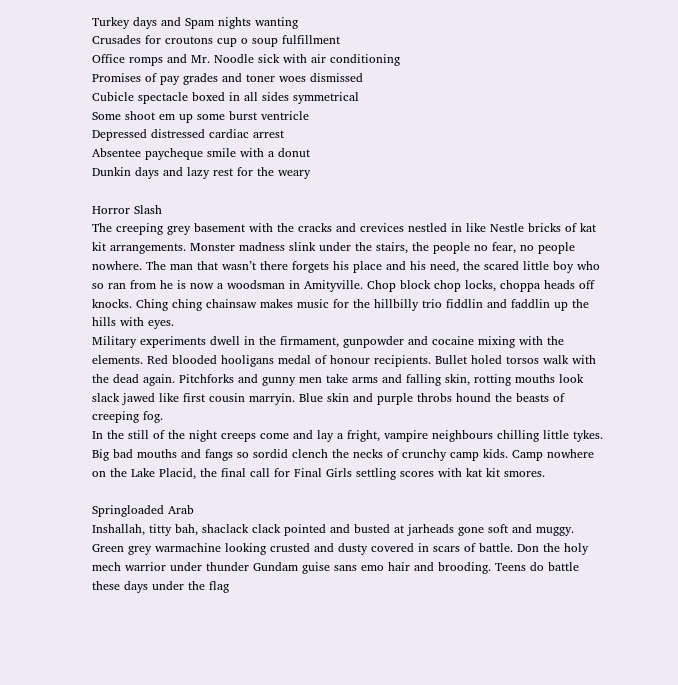Turkey days and Spam nights wanting
Crusades for croutons cup o soup fulfillment
Office romps and Mr. Noodle sick with air conditioning
Promises of pay grades and toner woes dismissed
Cubicle spectacle boxed in all sides symmetrical
Some shoot em up some burst ventricle
Depressed distressed cardiac arrest
Absentee paycheque smile with a donut
Dunkin days and lazy rest for the weary

Horror Slash
The creeping grey basement with the cracks and crevices nestled in like Nestle bricks of kat kit arrangements. Monster madness slink under the stairs, the people no fear, no people nowhere. The man that wasn’t there forgets his place and his need, the scared little boy who so ran from he is now a woodsman in Amityville. Chop block chop locks, choppa heads off knocks. Ching ching chainsaw makes music for the hillbilly trio fiddlin and faddlin up the hills with eyes.
Military experiments dwell in the firmament, gunpowder and cocaine mixing with the elements. Red blooded hooligans medal of honour recipients. Bullet holed torsos walk with the dead again. Pitchforks and gunny men take arms and falling skin, rotting mouths look slack jawed like first cousin marryin. Blue skin and purple throbs hound the beasts of creeping fog.
In the still of the night creeps come and lay a fright, vampire neighbours chilling little tykes. Big bad mouths and fangs so sordid clench the necks of crunchy camp kids. Camp nowhere on the Lake Placid, the final call for Final Girls settling scores with kat kit smores.

Springloaded Arab
Inshallah, titty bah, shaclack clack pointed and busted at jarheads gone soft and muggy. Green grey warmachine looking crusted and dusty covered in scars of battle. Don the holy mech warrior under thunder Gundam guise sans emo hair and brooding. Teens do battle these days under the flag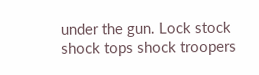under the gun. Lock stock shock tops shock troopers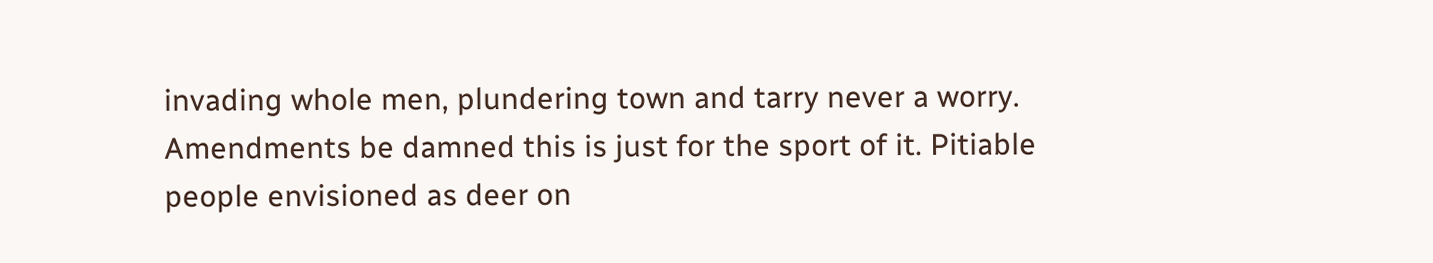invading whole men, plundering town and tarry never a worry. Amendments be damned this is just for the sport of it. Pitiable people envisioned as deer on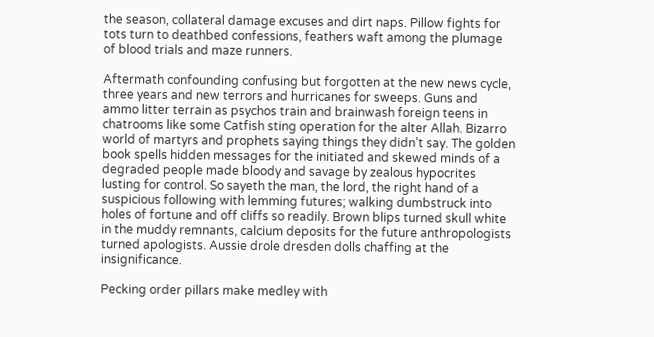the season, collateral damage excuses and dirt naps. Pillow fights for tots turn to deathbed confessions, feathers waft among the plumage of blood trials and maze runners.

Aftermath confounding confusing but forgotten at the new news cycle, three years and new terrors and hurricanes for sweeps. Guns and ammo litter terrain as psychos train and brainwash foreign teens in chatrooms like some Catfish sting operation for the alter Allah. Bizarro world of martyrs and prophets saying things they didn’t say. The golden book spells hidden messages for the initiated and skewed minds of a degraded people made bloody and savage by zealous hypocrites lusting for control. So sayeth the man, the lord, the right hand of a suspicious following with lemming futures; walking dumbstruck into holes of fortune and off cliffs so readily. Brown blips turned skull white in the muddy remnants, calcium deposits for the future anthropologists turned apologists. Aussie drole dresden dolls chaffing at the insignificance.

Pecking order pillars make medley with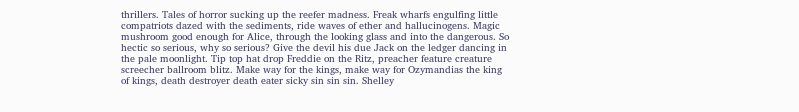thrillers. Tales of horror sucking up the reefer madness. Freak wharfs engulfing little compatriots dazed with the sediments, ride waves of ether and hallucinogens. Magic mushroom good enough for Alice, through the looking glass and into the dangerous. So hectic so serious, why so serious? Give the devil his due Jack on the ledger dancing in the pale moonlight. Tip top hat drop Freddie on the Ritz, preacher feature creature screecher ballroom blitz. Make way for the kings, make way for Ozymandias the king of kings, death destroyer death eater sicky sin sin sin. Shelley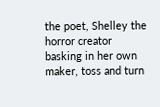the poet, Shelley the horror creator basking in her own maker, toss and turn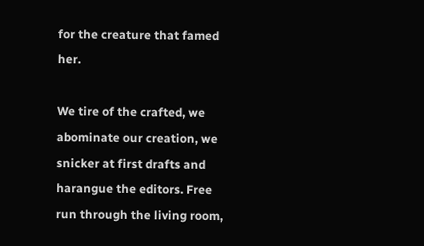for the creature that famed her.

We tire of the crafted, we abominate our creation, we snicker at first drafts and harangue the editors. Free run through the living room,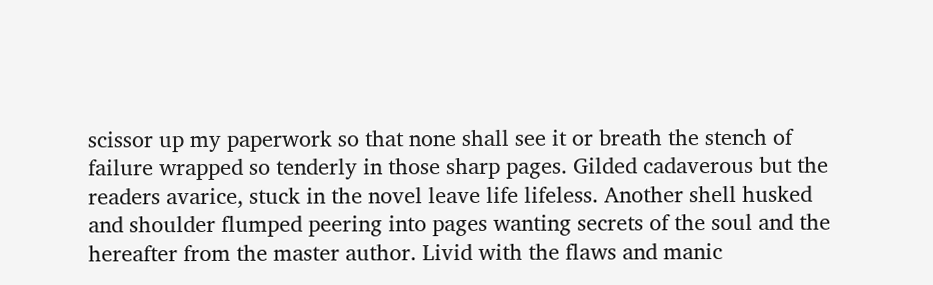scissor up my paperwork so that none shall see it or breath the stench of failure wrapped so tenderly in those sharp pages. Gilded cadaverous but the readers avarice, stuck in the novel leave life lifeless. Another shell husked and shoulder flumped peering into pages wanting secrets of the soul and the hereafter from the master author. Livid with the flaws and manic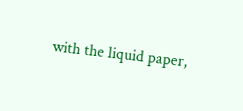with the liquid paper,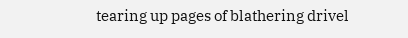tearing up pages of blathering drivel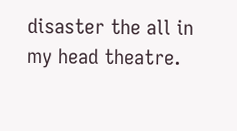disaster the all in my head theatre.